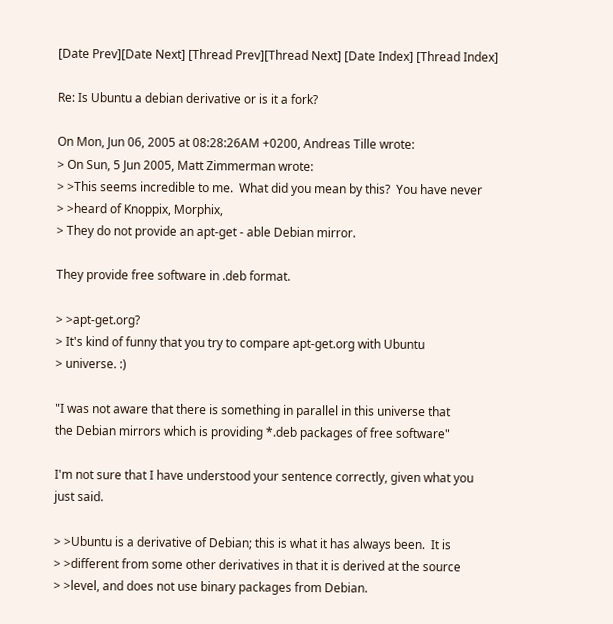[Date Prev][Date Next] [Thread Prev][Thread Next] [Date Index] [Thread Index]

Re: Is Ubuntu a debian derivative or is it a fork?

On Mon, Jun 06, 2005 at 08:28:26AM +0200, Andreas Tille wrote:
> On Sun, 5 Jun 2005, Matt Zimmerman wrote:
> >This seems incredible to me.  What did you mean by this?  You have never
> >heard of Knoppix, Morphix,
> They do not provide an apt-get - able Debian mirror.

They provide free software in .deb format.

> >apt-get.org?
> It's kind of funny that you try to compare apt-get.org with Ubuntu
> universe. :)

"I was not aware that there is something in parallel in this universe that
the Debian mirrors which is providing *.deb packages of free software"

I'm not sure that I have understood your sentence correctly, given what you
just said.

> >Ubuntu is a derivative of Debian; this is what it has always been.  It is
> >different from some other derivatives in that it is derived at the source
> >level, and does not use binary packages from Debian.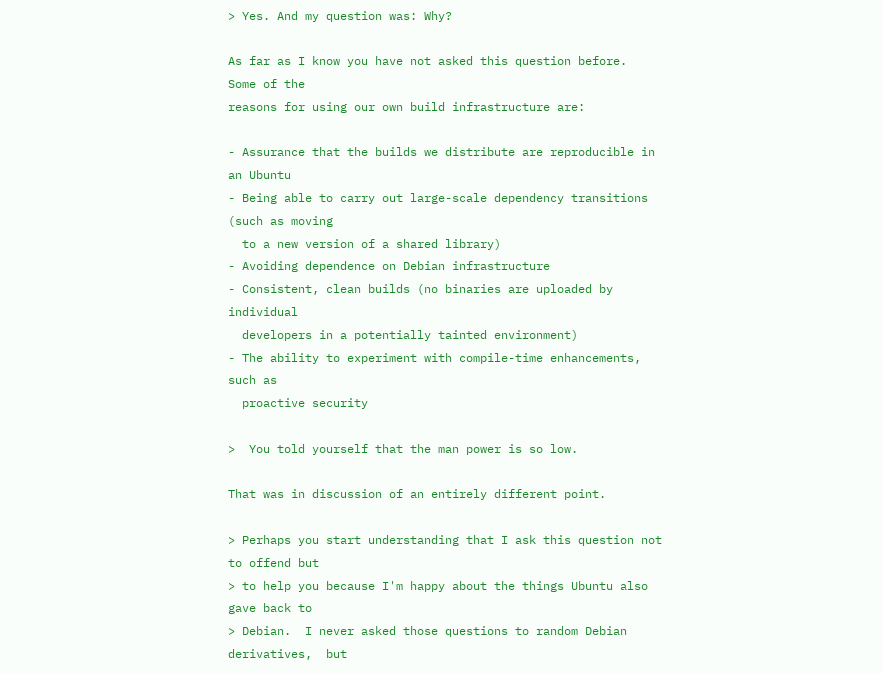> Yes. And my question was: Why?

As far as I know you have not asked this question before.  Some of the
reasons for using our own build infrastructure are:

- Assurance that the builds we distribute are reproducible in an Ubuntu
- Being able to carry out large-scale dependency transitions (such as moving
  to a new version of a shared library)
- Avoiding dependence on Debian infrastructure
- Consistent, clean builds (no binaries are uploaded by individual
  developers in a potentially tainted environment)
- The ability to experiment with compile-time enhancements, such as
  proactive security

>  You told yourself that the man power is so low.

That was in discussion of an entirely different point.

> Perhaps you start understanding that I ask this question not to offend but
> to help you because I'm happy about the things Ubuntu also gave back to
> Debian.  I never asked those questions to random Debian derivatives,  but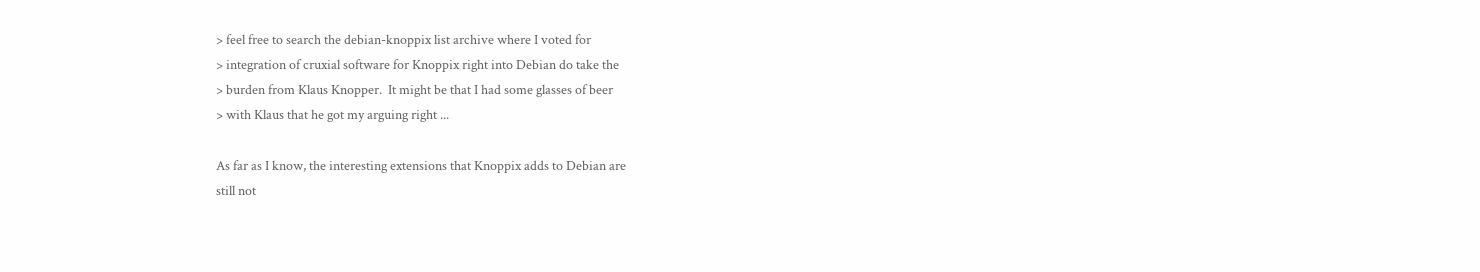> feel free to search the debian-knoppix list archive where I voted for
> integration of cruxial software for Knoppix right into Debian do take the
> burden from Klaus Knopper.  It might be that I had some glasses of beer
> with Klaus that he got my arguing right ...

As far as I know, the interesting extensions that Knoppix adds to Debian are
still not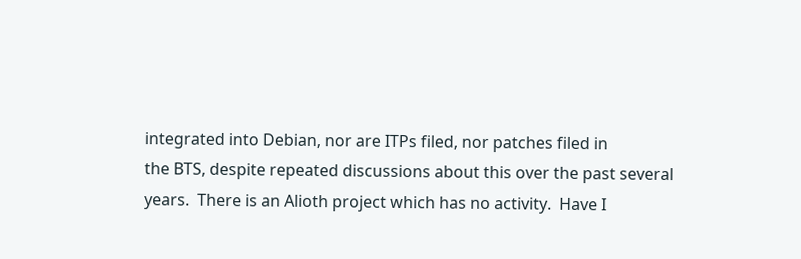integrated into Debian, nor are ITPs filed, nor patches filed in
the BTS, despite repeated discussions about this over the past several
years.  There is an Alioth project which has no activity.  Have I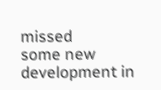missed
some new development in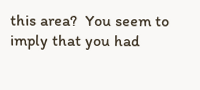this area?  You seem to imply that you had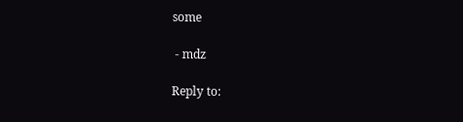some

 - mdz

Reply to: